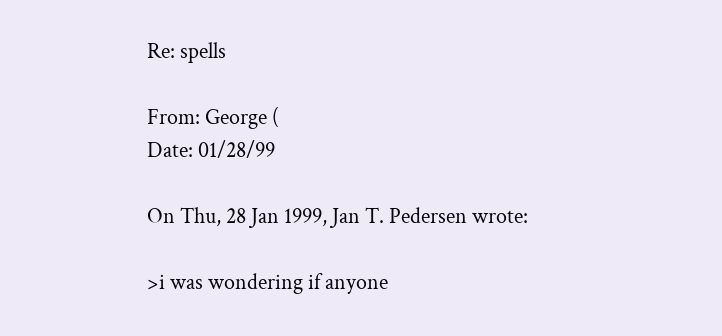Re: spells

From: George (
Date: 01/28/99

On Thu, 28 Jan 1999, Jan T. Pedersen wrote:

>i was wondering if anyone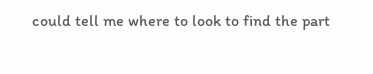could tell me where to look to find the part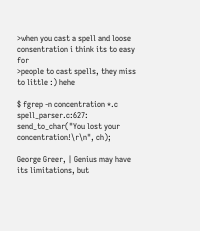>when you cast a spell and loose consentration i think its to easy for
>people to cast spells, they miss to little :) hehe

$ fgrep -n concentration *.c
spell_parser.c:627:      send_to_char("You lost your concentration!\r\n", ch);

George Greer, | Genius may have its limitations, but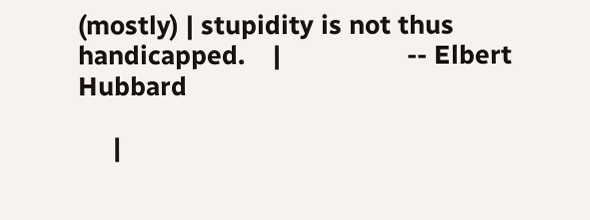(mostly) | stupidity is not thus handicapped.    |                  -- Elbert Hubbard

     |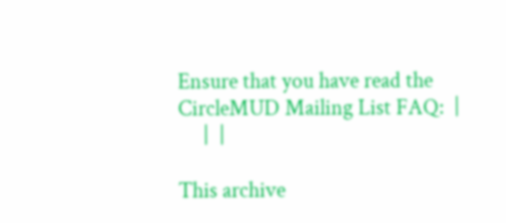Ensure that you have read the CircleMUD Mailing List FAQ:  |
     |  |

This archive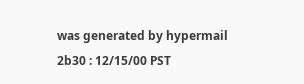was generated by hypermail 2b30 : 12/15/00 PST